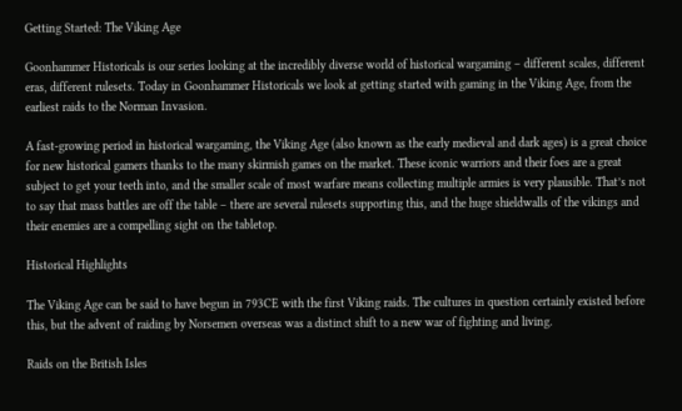Getting Started: The Viking Age

Goonhammer Historicals is our series looking at the incredibly diverse world of historical wargaming – different scales, different eras, different rulesets. Today in Goonhammer Historicals we look at getting started with gaming in the Viking Age, from the earliest raids to the Norman Invasion.

A fast-growing period in historical wargaming, the Viking Age (also known as the early medieval and dark ages) is a great choice for new historical gamers thanks to the many skirmish games on the market. These iconic warriors and their foes are a great subject to get your teeth into, and the smaller scale of most warfare means collecting multiple armies is very plausible. That’s not to say that mass battles are off the table – there are several rulesets supporting this, and the huge shieldwalls of the vikings and their enemies are a compelling sight on the tabletop.

Historical Highlights

The Viking Age can be said to have begun in 793CE with the first Viking raids. The cultures in question certainly existed before this, but the advent of raiding by Norsemen overseas was a distinct shift to a new war of fighting and living.

Raids on the British Isles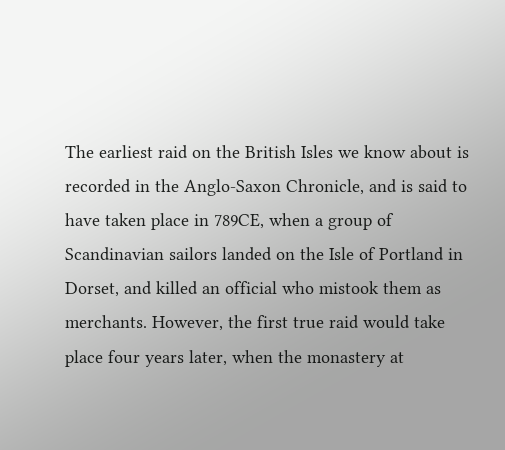The earliest raid on the British Isles we know about is recorded in the Anglo-Saxon Chronicle, and is said to have taken place in 789CE, when a group of Scandinavian sailors landed on the Isle of Portland in Dorset, and killed an official who mistook them as merchants. However, the first true raid would take place four years later, when the monastery at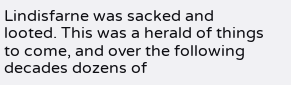Lindisfarne was sacked and looted. This was a herald of things to come, and over the following decades dozens of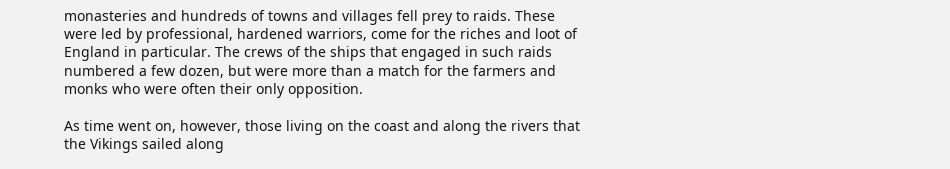monasteries and hundreds of towns and villages fell prey to raids. These were led by professional, hardened warriors, come for the riches and loot of England in particular. The crews of the ships that engaged in such raids numbered a few dozen, but were more than a match for the farmers and monks who were often their only opposition.

As time went on, however, those living on the coast and along the rivers that the Vikings sailed along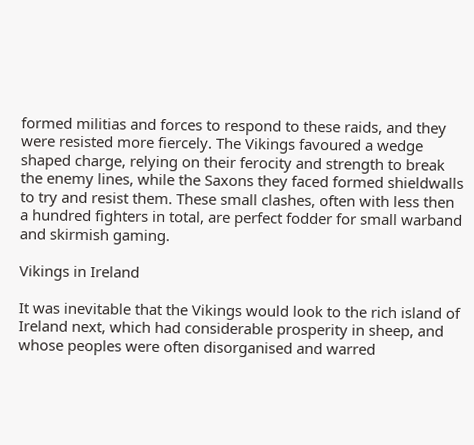formed militias and forces to respond to these raids, and they were resisted more fiercely. The Vikings favoured a wedge shaped charge, relying on their ferocity and strength to break the enemy lines, while the Saxons they faced formed shieldwalls to try and resist them. These small clashes, often with less then a hundred fighters in total, are perfect fodder for small warband and skirmish gaming.

Vikings in Ireland

It was inevitable that the Vikings would look to the rich island of Ireland next, which had considerable prosperity in sheep, and whose peoples were often disorganised and warred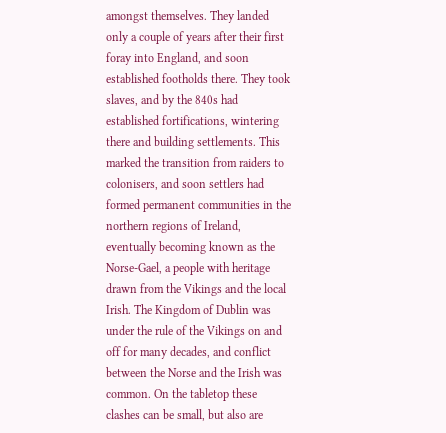amongst themselves. They landed only a couple of years after their first foray into England, and soon established footholds there. They took slaves, and by the 840s had established fortifications, wintering there and building settlements. This marked the transition from raiders to colonisers, and soon settlers had formed permanent communities in the northern regions of Ireland, eventually becoming known as the Norse-Gael, a people with heritage drawn from the Vikings and the local Irish. The Kingdom of Dublin was under the rule of the Vikings on and off for many decades, and conflict between the Norse and the Irish was common. On the tabletop these clashes can be small, but also are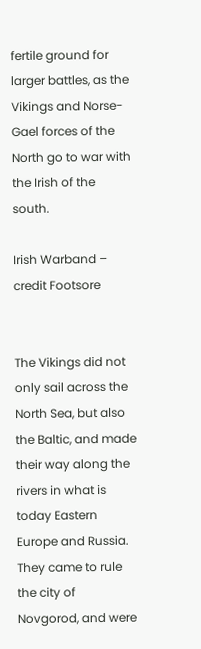fertile ground for larger battles, as the Vikings and Norse-Gael forces of the North go to war with the Irish of the south.

Irish Warband – credit Footsore


The Vikings did not only sail across the North Sea, but also the Baltic, and made their way along the rivers in what is today Eastern Europe and Russia. They came to rule the city of Novgorod, and were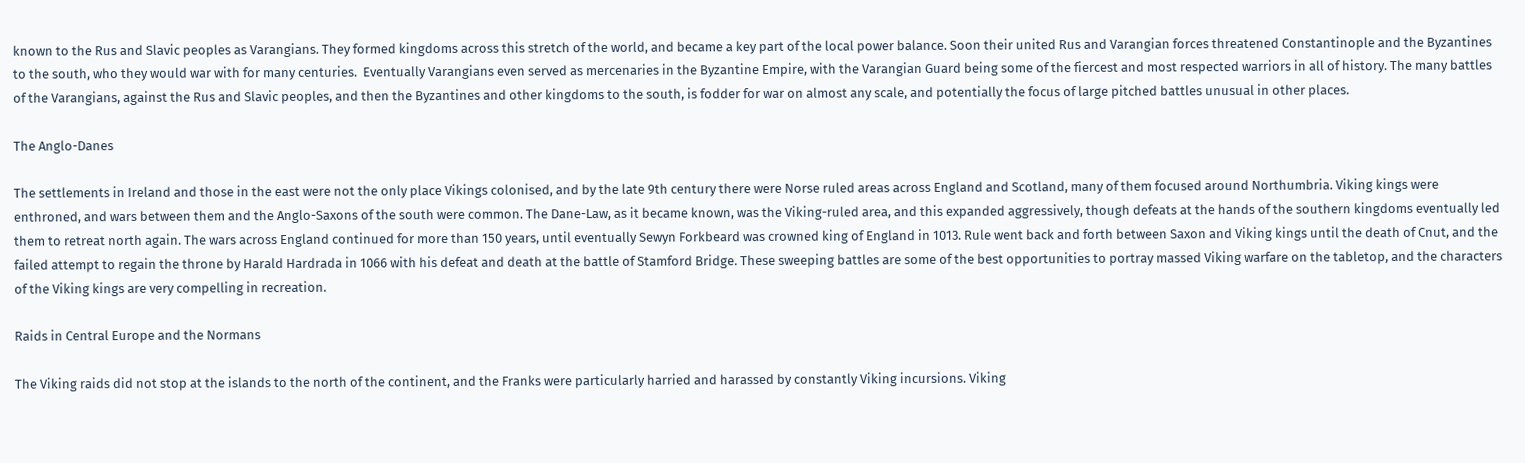known to the Rus and Slavic peoples as Varangians. They formed kingdoms across this stretch of the world, and became a key part of the local power balance. Soon their united Rus and Varangian forces threatened Constantinople and the Byzantines to the south, who they would war with for many centuries.  Eventually Varangians even served as mercenaries in the Byzantine Empire, with the Varangian Guard being some of the fiercest and most respected warriors in all of history. The many battles of the Varangians, against the Rus and Slavic peoples, and then the Byzantines and other kingdoms to the south, is fodder for war on almost any scale, and potentially the focus of large pitched battles unusual in other places.

The Anglo-Danes

The settlements in Ireland and those in the east were not the only place Vikings colonised, and by the late 9th century there were Norse ruled areas across England and Scotland, many of them focused around Northumbria. Viking kings were enthroned, and wars between them and the Anglo-Saxons of the south were common. The Dane-Law, as it became known, was the Viking-ruled area, and this expanded aggressively, though defeats at the hands of the southern kingdoms eventually led them to retreat north again. The wars across England continued for more than 150 years, until eventually Sewyn Forkbeard was crowned king of England in 1013. Rule went back and forth between Saxon and Viking kings until the death of Cnut, and the failed attempt to regain the throne by Harald Hardrada in 1066 with his defeat and death at the battle of Stamford Bridge. These sweeping battles are some of the best opportunities to portray massed Viking warfare on the tabletop, and the characters of the Viking kings are very compelling in recreation.

Raids in Central Europe and the Normans

The Viking raids did not stop at the islands to the north of the continent, and the Franks were particularly harried and harassed by constantly Viking incursions. Viking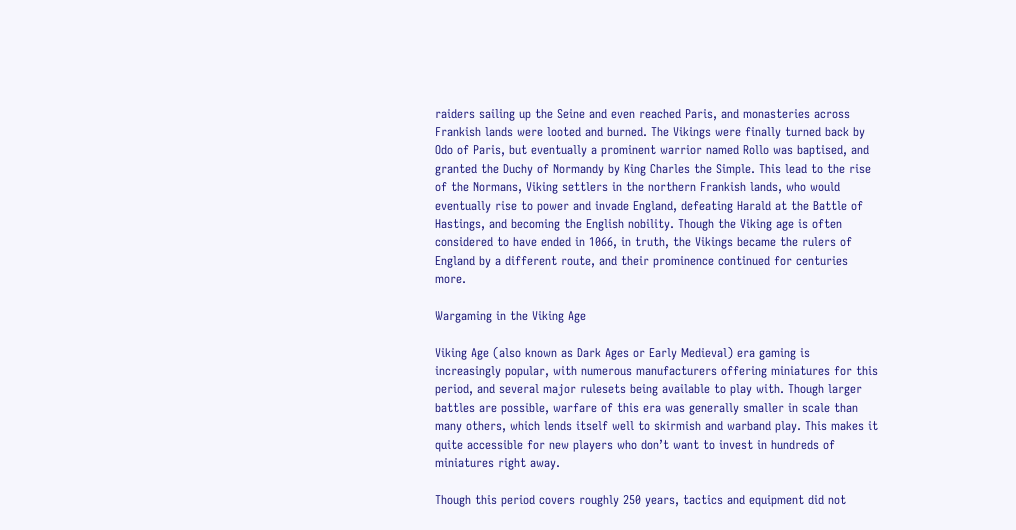raiders sailing up the Seine and even reached Paris, and monasteries across Frankish lands were looted and burned. The Vikings were finally turned back by Odo of Paris, but eventually a prominent warrior named Rollo was baptised, and granted the Duchy of Normandy by King Charles the Simple. This lead to the rise of the Normans, Viking settlers in the northern Frankish lands, who would eventually rise to power and invade England, defeating Harald at the Battle of Hastings, and becoming the English nobility. Though the Viking age is often considered to have ended in 1066, in truth, the Vikings became the rulers of England by a different route, and their prominence continued for centuries more.

Wargaming in the Viking Age

Viking Age (also known as Dark Ages or Early Medieval) era gaming is increasingly popular, with numerous manufacturers offering miniatures for this period, and several major rulesets being available to play with. Though larger battles are possible, warfare of this era was generally smaller in scale than many others, which lends itself well to skirmish and warband play. This makes it quite accessible for new players who don’t want to invest in hundreds of miniatures right away.

Though this period covers roughly 250 years, tactics and equipment did not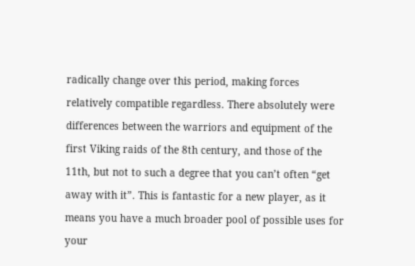radically change over this period, making forces relatively compatible regardless. There absolutely were differences between the warriors and equipment of the first Viking raids of the 8th century, and those of the 11th, but not to such a degree that you can’t often “get away with it”. This is fantastic for a new player, as it means you have a much broader pool of possible uses for your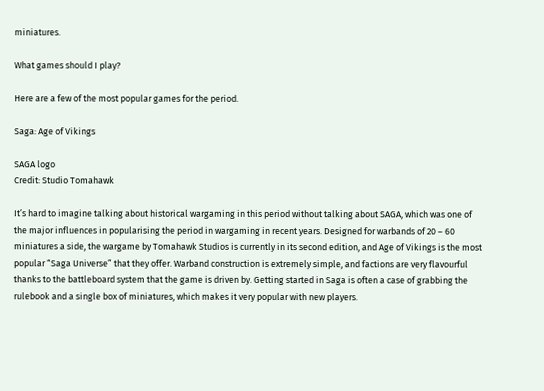miniatures.

What games should I play?

Here are a few of the most popular games for the period.

Saga: Age of Vikings

SAGA logo
Credit: Studio Tomahawk

It’s hard to imagine talking about historical wargaming in this period without talking about SAGA, which was one of the major influences in popularising the period in wargaming in recent years. Designed for warbands of 20 – 60 miniatures a side, the wargame by Tomahawk Studios is currently in its second edition, and Age of Vikings is the most popular “Saga Universe” that they offer. Warband construction is extremely simple, and factions are very flavourful thanks to the battleboard system that the game is driven by. Getting started in Saga is often a case of grabbing the rulebook and a single box of miniatures, which makes it very popular with new players.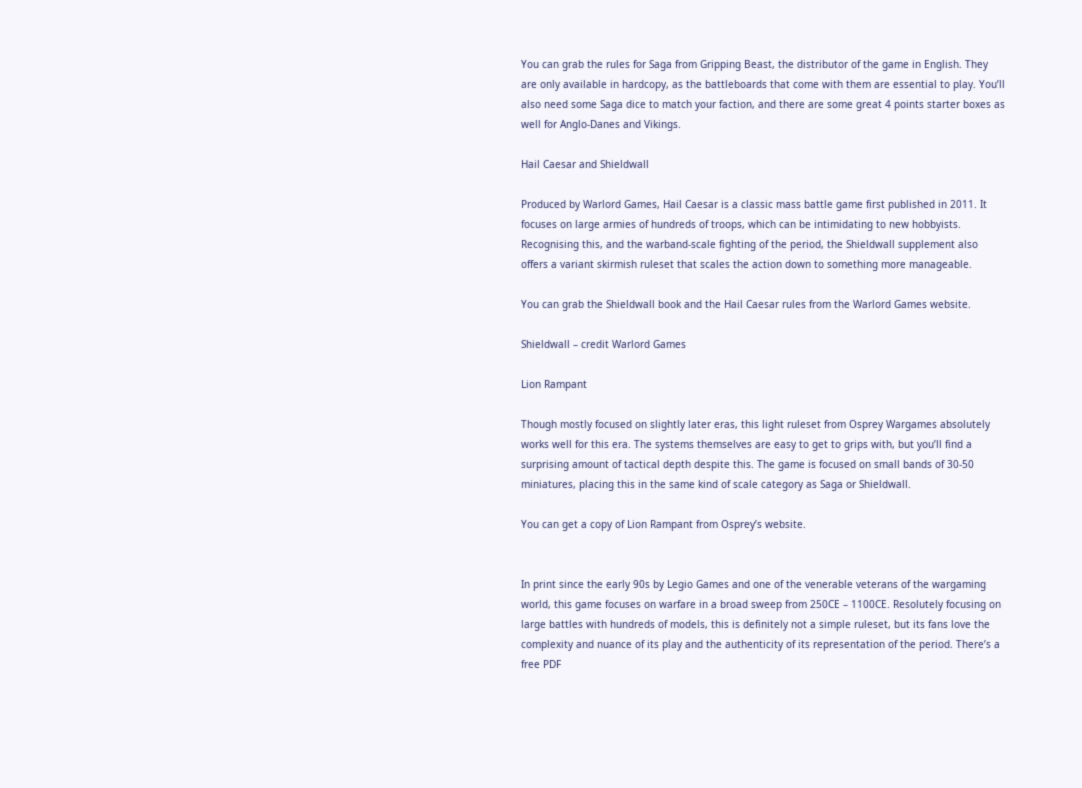You can grab the rules for Saga from Gripping Beast, the distributor of the game in English. They are only available in hardcopy, as the battleboards that come with them are essential to play. You’ll also need some Saga dice to match your faction, and there are some great 4 points starter boxes as well for Anglo-Danes and Vikings.

Hail Caesar and Shieldwall

Produced by Warlord Games, Hail Caesar is a classic mass battle game first published in 2011. It focuses on large armies of hundreds of troops, which can be intimidating to new hobbyists. Recognising this, and the warband-scale fighting of the period, the Shieldwall supplement also offers a variant skirmish ruleset that scales the action down to something more manageable.

You can grab the Shieldwall book and the Hail Caesar rules from the Warlord Games website.

Shieldwall – credit Warlord Games

Lion Rampant

Though mostly focused on slightly later eras, this light ruleset from Osprey Wargames absolutely works well for this era. The systems themselves are easy to get to grips with, but you’ll find a surprising amount of tactical depth despite this. The game is focused on small bands of 30-50 miniatures, placing this in the same kind of scale category as Saga or Shieldwall.

You can get a copy of Lion Rampant from Osprey’s website.


In print since the early 90s by Legio Games and one of the venerable veterans of the wargaming world, this game focuses on warfare in a broad sweep from 250CE – 1100CE. Resolutely focusing on large battles with hundreds of models, this is definitely not a simple ruleset, but its fans love the complexity and nuance of its play and the authenticity of its representation of the period. There’s a free PDF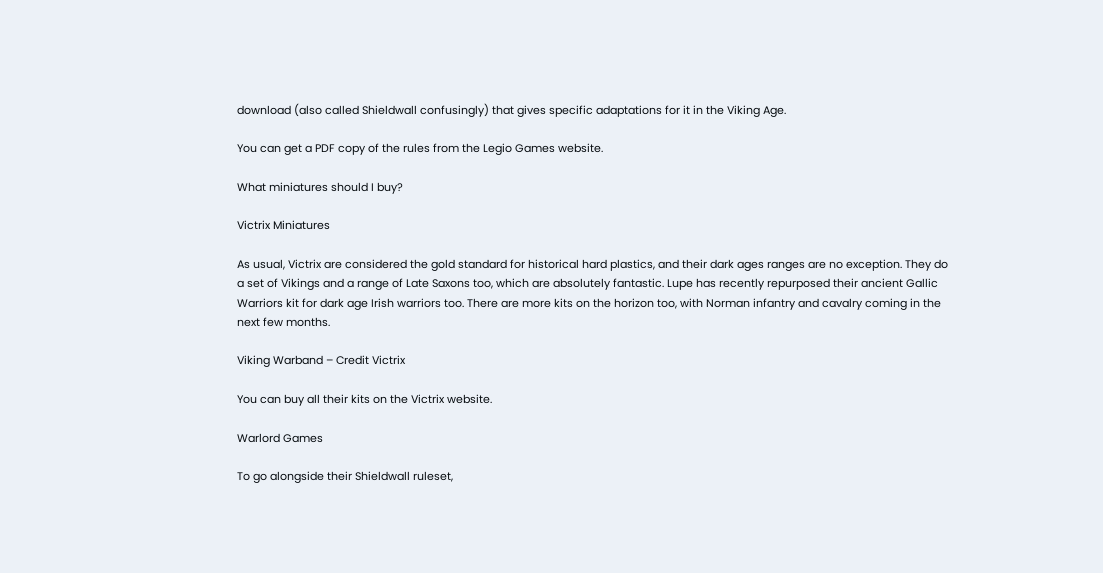download (also called Shieldwall confusingly) that gives specific adaptations for it in the Viking Age.

You can get a PDF copy of the rules from the Legio Games website.

What miniatures should I buy?

Victrix Miniatures

As usual, Victrix are considered the gold standard for historical hard plastics, and their dark ages ranges are no exception. They do a set of Vikings and a range of Late Saxons too, which are absolutely fantastic. Lupe has recently repurposed their ancient Gallic Warriors kit for dark age Irish warriors too. There are more kits on the horizon too, with Norman infantry and cavalry coming in the next few months.

Viking Warband – Credit Victrix

You can buy all their kits on the Victrix website.

Warlord Games

To go alongside their Shieldwall ruleset,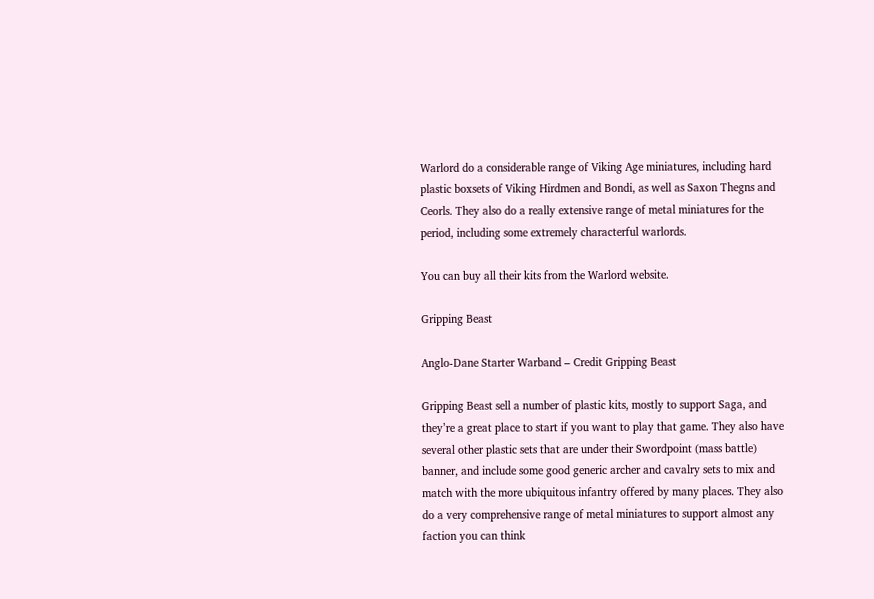Warlord do a considerable range of Viking Age miniatures, including hard plastic boxsets of Viking Hirdmen and Bondi, as well as Saxon Thegns and Ceorls. They also do a really extensive range of metal miniatures for the period, including some extremely characterful warlords.

You can buy all their kits from the Warlord website.

Gripping Beast

Anglo-Dane Starter Warband – Credit Gripping Beast

Gripping Beast sell a number of plastic kits, mostly to support Saga, and they’re a great place to start if you want to play that game. They also have several other plastic sets that are under their Swordpoint (mass battle) banner, and include some good generic archer and cavalry sets to mix and match with the more ubiquitous infantry offered by many places. They also do a very comprehensive range of metal miniatures to support almost any faction you can think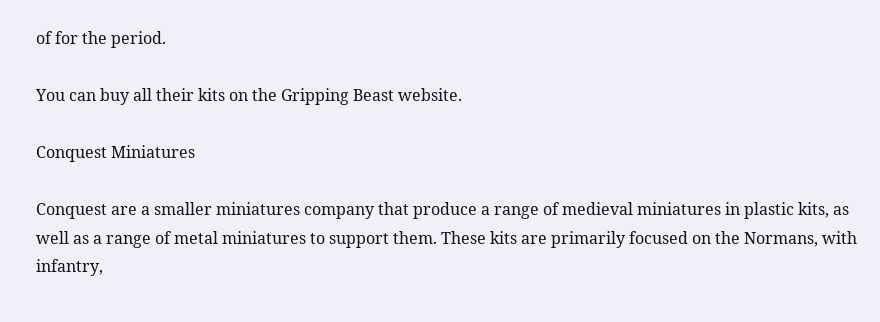of for the period.

You can buy all their kits on the Gripping Beast website.

Conquest Miniatures

Conquest are a smaller miniatures company that produce a range of medieval miniatures in plastic kits, as well as a range of metal miniatures to support them. These kits are primarily focused on the Normans, with infantry,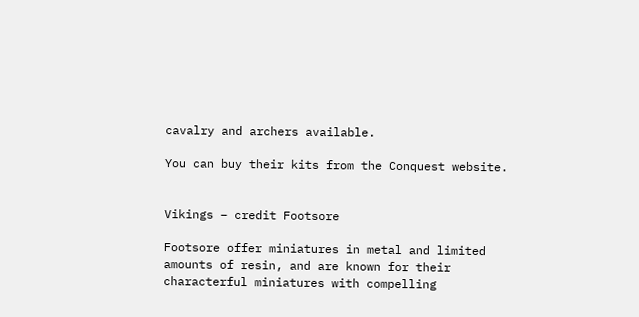cavalry and archers available.

You can buy their kits from the Conquest website.


Vikings – credit Footsore

Footsore offer miniatures in metal and limited amounts of resin, and are known for their characterful miniatures with compelling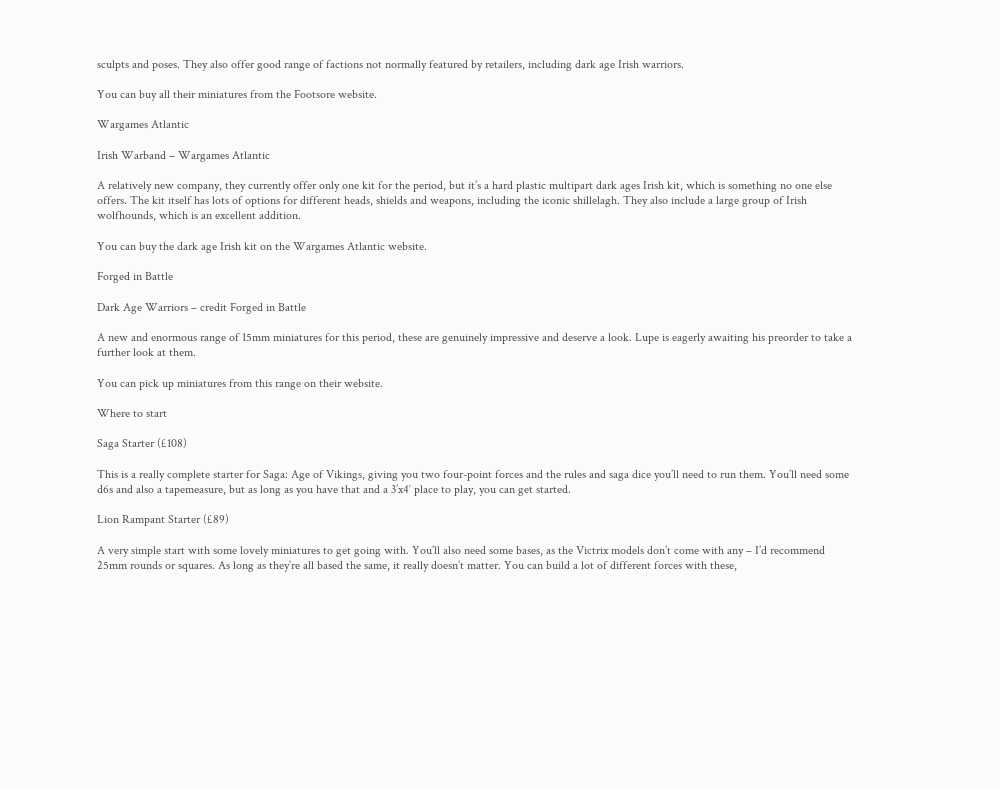sculpts and poses. They also offer good range of factions not normally featured by retailers, including dark age Irish warriors.

You can buy all their miniatures from the Footsore website.

Wargames Atlantic

Irish Warband – Wargames Atlantic

A relatively new company, they currently offer only one kit for the period, but it’s a hard plastic multipart dark ages Irish kit, which is something no one else offers. The kit itself has lots of options for different heads, shields and weapons, including the iconic shillelagh. They also include a large group of Irish wolfhounds, which is an excellent addition.

You can buy the dark age Irish kit on the Wargames Atlantic website.

Forged in Battle

Dark Age Warriors – credit Forged in Battle

A new and enormous range of 15mm miniatures for this period, these are genuinely impressive and deserve a look. Lupe is eagerly awaiting his preorder to take a further look at them.

You can pick up miniatures from this range on their website.

Where to start

Saga Starter (£108)

This is a really complete starter for Saga: Age of Vikings, giving you two four-point forces and the rules and saga dice you’ll need to run them. You’ll need some d6s and also a tapemeasure, but as long as you have that and a 3’x4′ place to play, you can get started.

Lion Rampant Starter (£89)

A very simple start with some lovely miniatures to get going with. You’ll also need some bases, as the Victrix models don’t come with any – I’d recommend 25mm rounds or squares. As long as they’re all based the same, it really doesn’t matter. You can build a lot of different forces with these,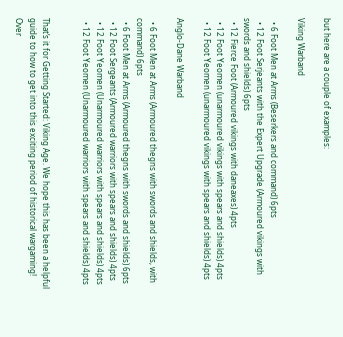but here are a couple of examples:

Viking Warband

  • 6 Foot Men at Arms (Beserkers and command) 6pts
  • 12 Foot Serjeants with the Expert Upgrade (Armoured vikings with swords and shields) 6pts
  • 12 Fierce Foot (Armoured vikings with daneaxes) 4pts
  • 12 Foot Yeomen (unarmoured vikings with spears and shields) 4pts
  • 12 Foot Yeomen (unarmoured vikings with spears and shields) 4pts

Anglo-Dane Warband

  • 6 Foot Men at Arms (Armoured thegns with swords and shields, with command) 6pts
  • 6 Foot Men at Arms (Armoured thegns with swords and shields) 6pts
  • 12 Foot Sergeants (Armoured warriors with spears and shields) 4pts
  • 12 Foot Yeomen (Unarmoured warriors with spears and shields) 4pts
  • 12 Foot Yeomen (Unarmoured warriors with spears and shields) 4pts


That’s it for Getting Started: Viking Age. We hope this has been a helpful guide to how to get into this exciting period of historical wargaming! Over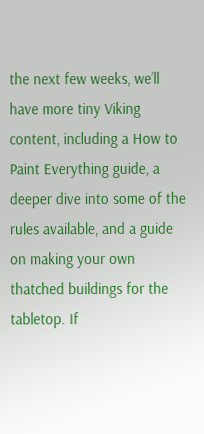the next few weeks, we’ll have more tiny Viking content, including a How to Paint Everything guide, a deeper dive into some of the rules available, and a guide on making your own thatched buildings for the tabletop. If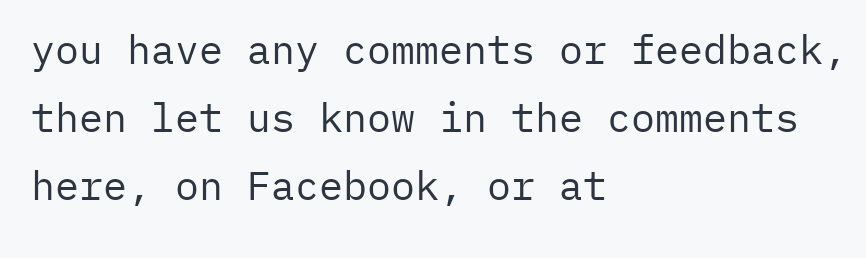you have any comments or feedback, then let us know in the comments here, on Facebook, or at